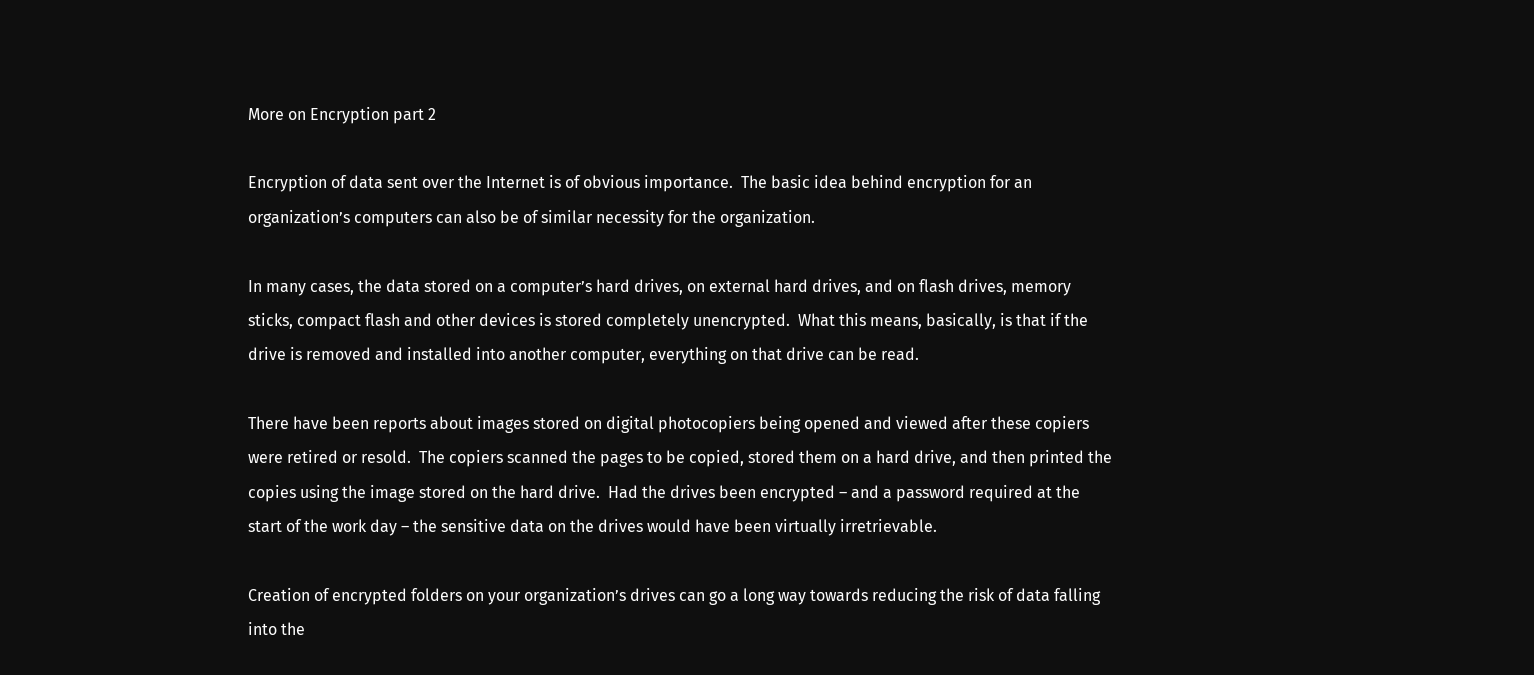More on Encryption part 2

Encryption of data sent over the Internet is of obvious importance.  The basic idea behind encryption for an organization’s computers can also be of similar necessity for the organization.

In many cases, the data stored on a computer’s hard drives, on external hard drives, and on flash drives, memory sticks, compact flash and other devices is stored completely unencrypted.  What this means, basically, is that if the drive is removed and installed into another computer, everything on that drive can be read.

There have been reports about images stored on digital photocopiers being opened and viewed after these copiers were retired or resold.  The copiers scanned the pages to be copied, stored them on a hard drive, and then printed the copies using the image stored on the hard drive.  Had the drives been encrypted – and a password required at the start of the work day – the sensitive data on the drives would have been virtually irretrievable.

Creation of encrypted folders on your organization’s drives can go a long way towards reducing the risk of data falling into the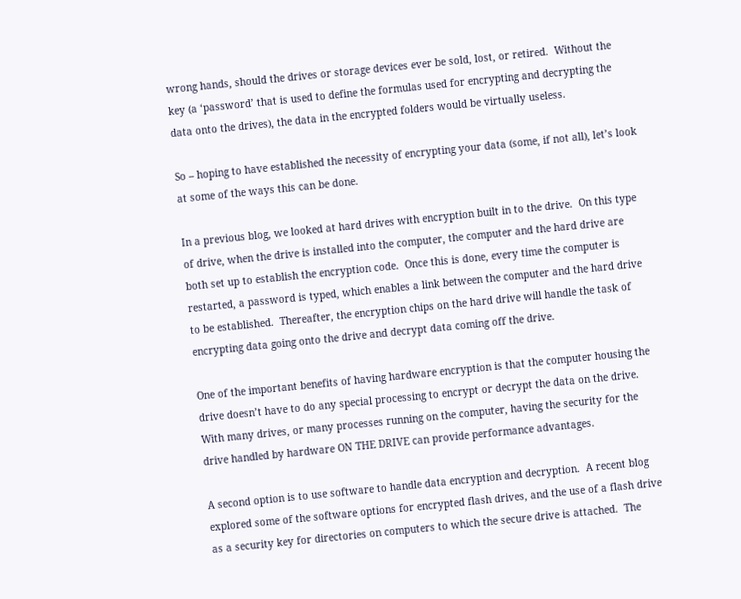wrong hands, should the drives or storage devices ever be sold, lost, or retired.  Without the key (a ‘password’ that is used to define the formulas used for encrypting and decrypting the data onto the drives), the data in the encrypted folders would be virtually useless.

So – hoping to have established the necessity of encrypting your data (some, if not all), let’s look at some of the ways this can be done.

In a previous blog, we looked at hard drives with encryption built in to the drive.  On this type of drive, when the drive is installed into the computer, the computer and the hard drive are both set up to establish the encryption code.  Once this is done, every time the computer is restarted, a password is typed, which enables a link between the computer and the hard drive to be established.  Thereafter, the encryption chips on the hard drive will handle the task of encrypting data going onto the drive and decrypt data coming off the drive.

One of the important benefits of having hardware encryption is that the computer housing the drive doesn’t have to do any special processing to encrypt or decrypt the data on the drive.  With many drives, or many processes running on the computer, having the security for the drive handled by hardware ON THE DRIVE can provide performance advantages.

A second option is to use software to handle data encryption and decryption.  A recent blog explored some of the software options for encrypted flash drives, and the use of a flash drive as a security key for directories on computers to which the secure drive is attached.  The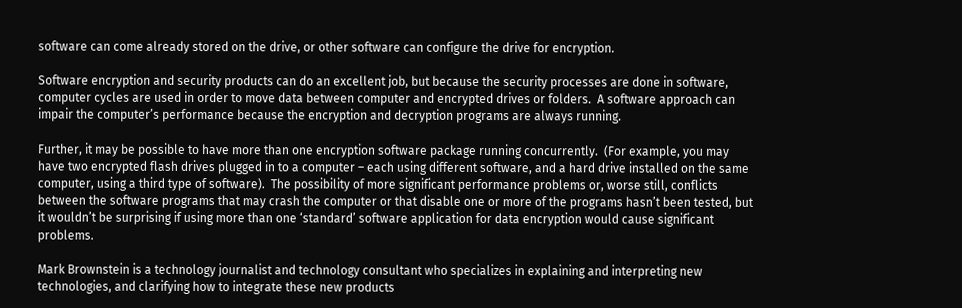software can come already stored on the drive, or other software can configure the drive for encryption.

Software encryption and security products can do an excellent job, but because the security processes are done in software, computer cycles are used in order to move data between computer and encrypted drives or folders.  A software approach can impair the computer’s performance because the encryption and decryption programs are always running.

Further, it may be possible to have more than one encryption software package running concurrently.  (For example, you may have two encrypted flash drives plugged in to a computer – each using different software, and a hard drive installed on the same computer, using a third type of software).  The possibility of more significant performance problems or, worse still, conflicts between the software programs that may crash the computer or that disable one or more of the programs hasn’t been tested, but it wouldn’t be surprising if using more than one ‘standard’ software application for data encryption would cause significant problems.

Mark Brownstein is a technology journalist and technology consultant who specializes in explaining and interpreting new technologies, and clarifying how to integrate these new products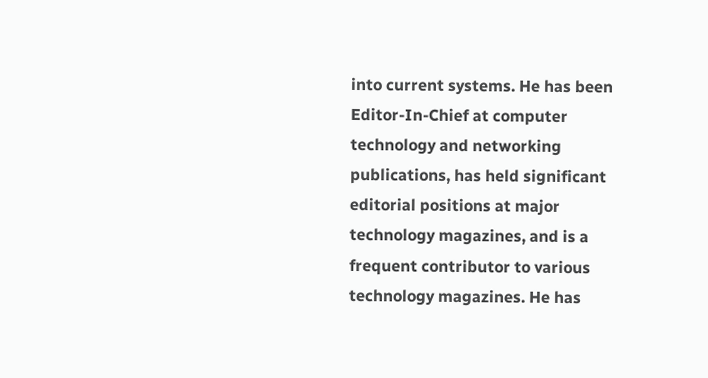into current systems. He has been Editor-In-Chief at computer technology and networking publications, has held significant editorial positions at major technology magazines, and is a frequent contributor to various technology magazines. He has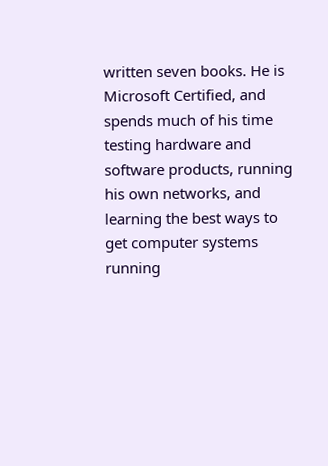written seven books. He is Microsoft Certified, and spends much of his time testing hardware and software products, running his own networks, and learning the best ways to get computer systems running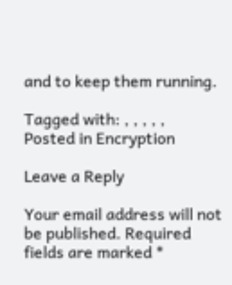and to keep them running.

Tagged with: , , , , ,
Posted in Encryption

Leave a Reply

Your email address will not be published. Required fields are marked *